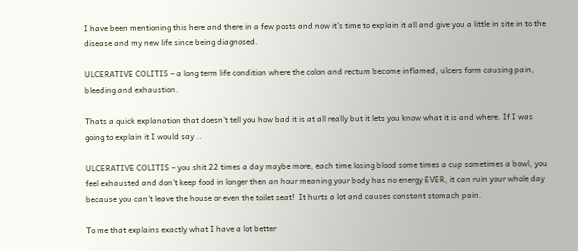I have been mentioning this here and there in a few posts and now it’s time to explain it all and give you a little in site in to the disease and my new life since being diagnosed.

ULCERATIVE COLITIS – a long term life condition where the colon and rectum become inflamed, ulcers form causing pain, bleeding and exhaustion.

Thats a quick explanation that doesn’t tell you how bad it is at all really but it lets you know what it is and where. If I was going to explain it I would say ..

ULCERATIVE COLITIS – you shit 22 times a day maybe more, each time losing blood some times a cup sometimes a bowl, you feel exhausted and don’t keep food in longer then an hour meaning your body has no energy EVER, it can ruin your whole day because you can’t leave the house or even the toilet seat!  It hurts a lot and causes constant stomach pain.

To me that explains exactly what I have a lot better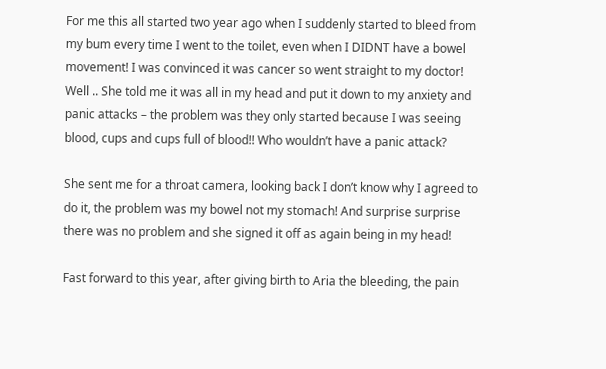For me this all started two year ago when I suddenly started to bleed from my bum every time I went to the toilet, even when I DIDNT have a bowel movement! I was convinced it was cancer so went straight to my doctor! Well .. She told me it was all in my head and put it down to my anxiety and panic attacks – the problem was they only started because I was seeing blood, cups and cups full of blood!! Who wouldn’t have a panic attack?

She sent me for a throat camera, looking back I don’t know why I agreed to do it, the problem was my bowel not my stomach! And surprise surprise there was no problem and she signed it off as again being in my head!

Fast forward to this year, after giving birth to Aria the bleeding, the pain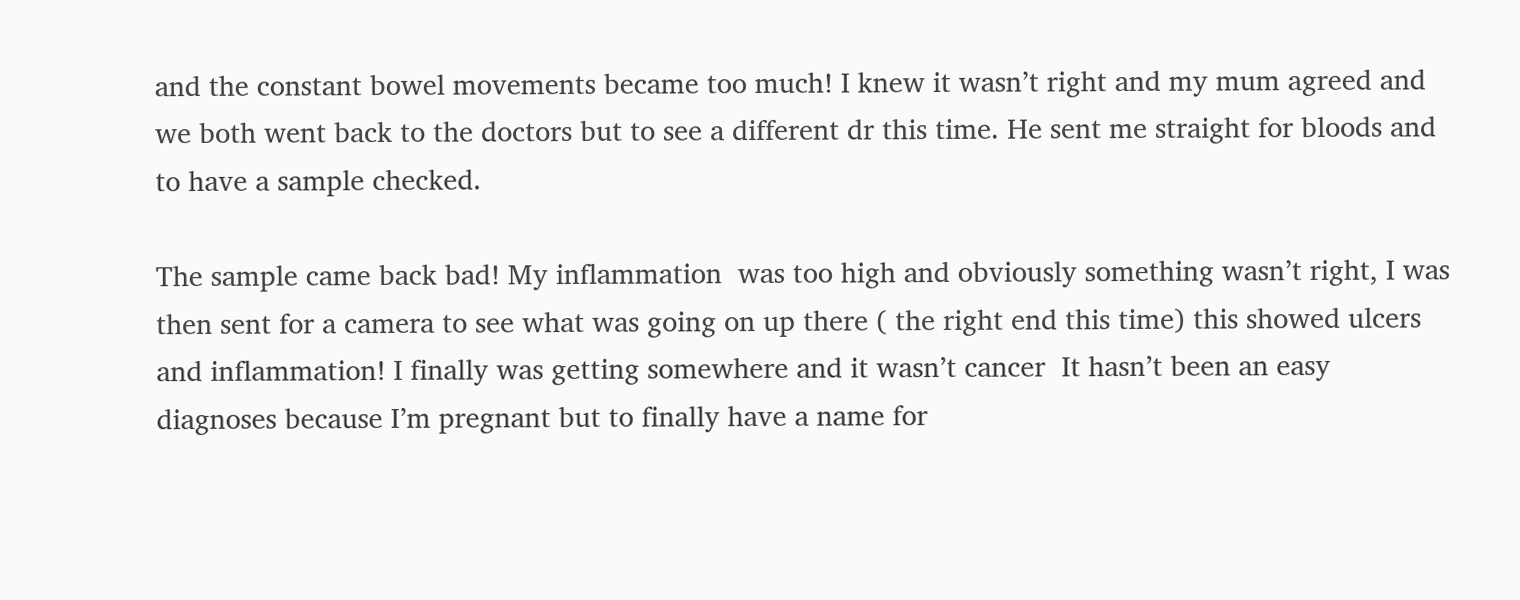and the constant bowel movements became too much! I knew it wasn’t right and my mum agreed and we both went back to the doctors but to see a different dr this time. He sent me straight for bloods and to have a sample checked.

The sample came back bad! My inflammation  was too high and obviously something wasn’t right, I was then sent for a camera to see what was going on up there ( the right end this time) this showed ulcers and inflammation! I finally was getting somewhere and it wasn’t cancer  It hasn’t been an easy diagnoses because I’m pregnant but to finally have a name for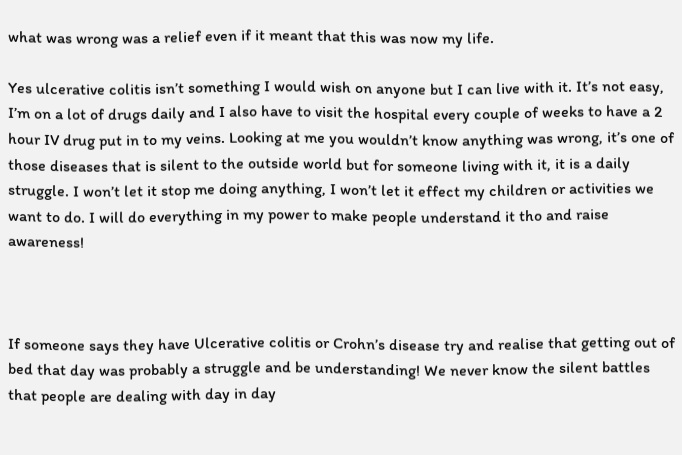what was wrong was a relief even if it meant that this was now my life.

Yes ulcerative colitis isn’t something I would wish on anyone but I can live with it. It’s not easy, I’m on a lot of drugs daily and I also have to visit the hospital every couple of weeks to have a 2 hour IV drug put in to my veins. Looking at me you wouldn’t know anything was wrong, it’s one of those diseases that is silent to the outside world but for someone living with it, it is a daily struggle. I won’t let it stop me doing anything, I won’t let it effect my children or activities we want to do. I will do everything in my power to make people understand it tho and raise awareness!



If someone says they have Ulcerative colitis or Crohn’s disease try and realise that getting out of bed that day was probably a struggle and be understanding! We never know the silent battles that people are dealing with day in day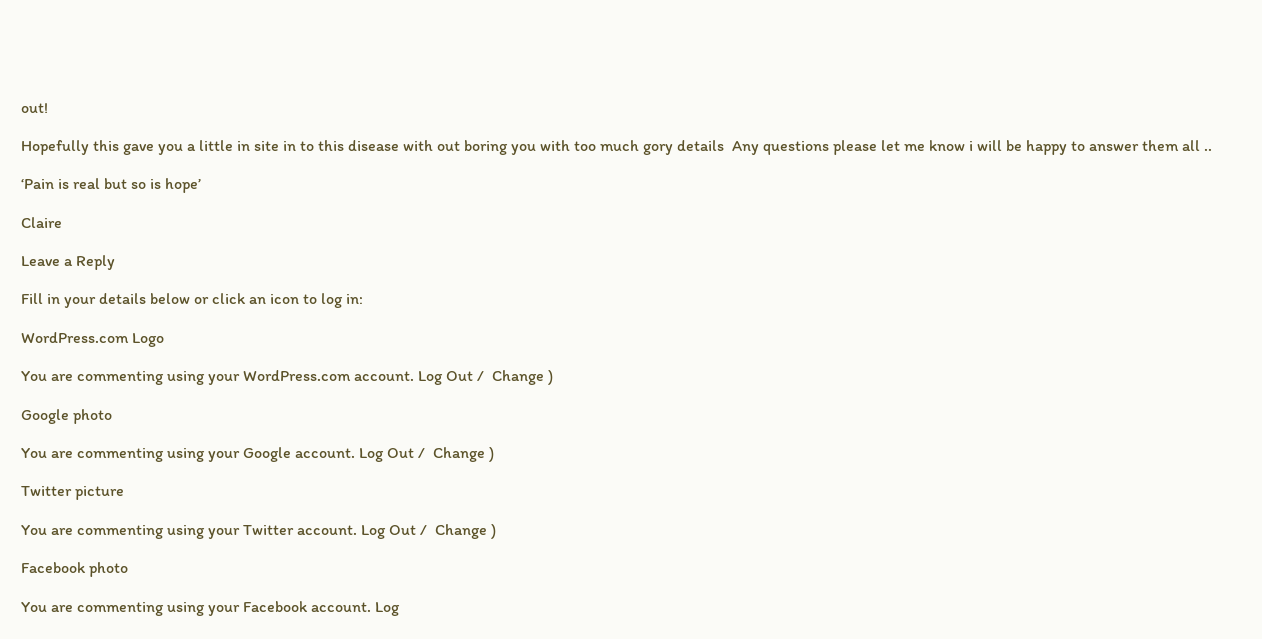out!

Hopefully this gave you a little in site in to this disease with out boring you with too much gory details  Any questions please let me know i will be happy to answer them all ..

‘Pain is real but so is hope’

Claire

Leave a Reply

Fill in your details below or click an icon to log in:

WordPress.com Logo

You are commenting using your WordPress.com account. Log Out /  Change )

Google photo

You are commenting using your Google account. Log Out /  Change )

Twitter picture

You are commenting using your Twitter account. Log Out /  Change )

Facebook photo

You are commenting using your Facebook account. Log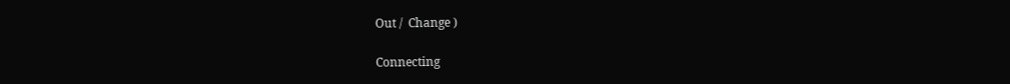Out /  Change )

Connecting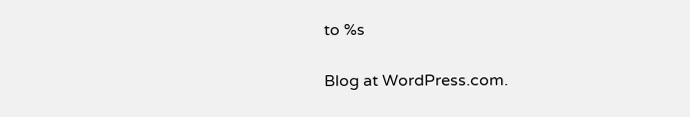to %s

Blog at WordPress.com.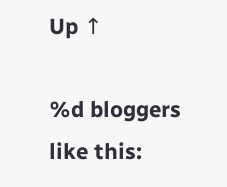Up ↑

%d bloggers like this: